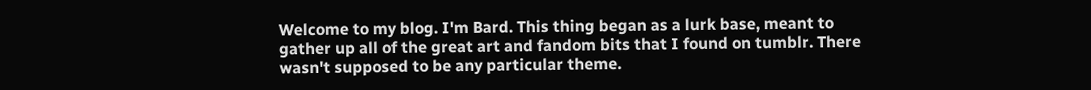Welcome to my blog. I'm Bard. This thing began as a lurk base, meant to gather up all of the great art and fandom bits that I found on tumblr. There wasn't supposed to be any particular theme.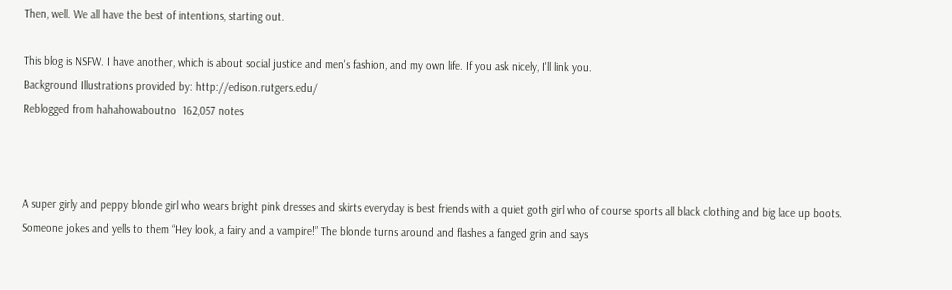Then, well. We all have the best of intentions, starting out.

This blog is NSFW. I have another, which is about social justice and men's fashion, and my own life. If you ask nicely, I'll link you.
Background Illustrations provided by: http://edison.rutgers.edu/
Reblogged from hahahowaboutno  162,057 notes



A super girly and peppy blonde girl who wears bright pink dresses and skirts everyday is best friends with a quiet goth girl who of course sports all black clothing and big lace up boots. Someone jokes and yells to them “Hey look, a fairy and a vampire!” The blonde turns around and flashes a fanged grin and says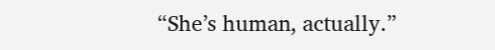“She’s human, actually.”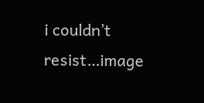i couldn’t resist…image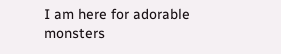I am here for adorable monsters